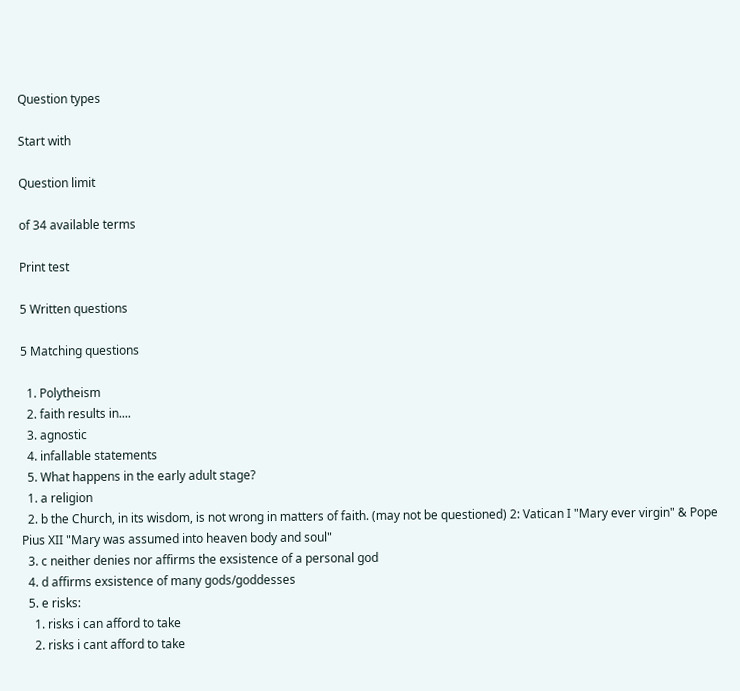Question types

Start with

Question limit

of 34 available terms

Print test

5 Written questions

5 Matching questions

  1. Polytheism
  2. faith results in....
  3. agnostic
  4. infallable statements
  5. What happens in the early adult stage?
  1. a religion
  2. b the Church, in its wisdom, is not wrong in matters of faith. (may not be questioned) 2: Vatican I "Mary ever virgin" & Pope Pius XII "Mary was assumed into heaven body and soul"
  3. c neither denies nor affirms the exsistence of a personal god
  4. d affirms exsistence of many gods/goddesses
  5. e risks:
    1. risks i can afford to take
    2. risks i cant afford to take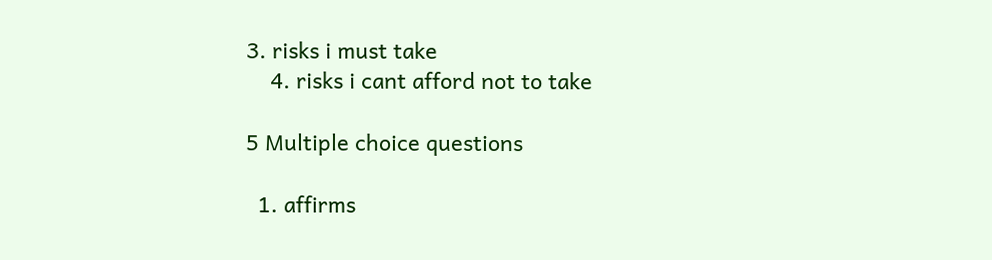3. risks i must take
    4. risks i cant afford not to take

5 Multiple choice questions

  1. affirms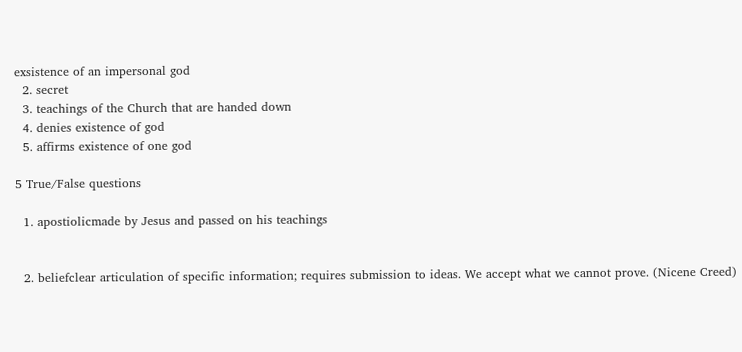exsistence of an impersonal god
  2. secret
  3. teachings of the Church that are handed down
  4. denies existence of god
  5. affirms existence of one god

5 True/False questions

  1. apostiolicmade by Jesus and passed on his teachings


  2. beliefclear articulation of specific information; requires submission to ideas. We accept what we cannot prove. (Nicene Creed)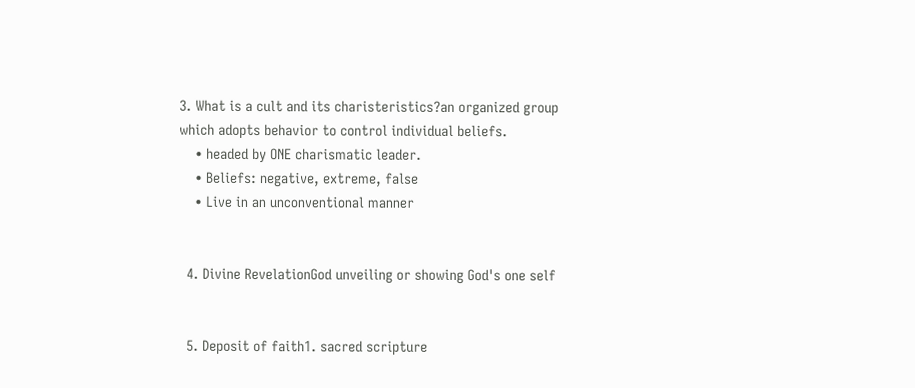3. What is a cult and its charisteristics?an organized group which adopts behavior to control individual beliefs.
    • headed by ONE charismatic leader.
    • Beliefs: negative, extreme, false
    • Live in an unconventional manner


  4. Divine RevelationGod unveiling or showing God's one self


  5. Deposit of faith1. sacred scripture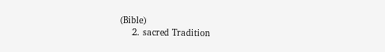(Bible)
    2. sacred Tradition